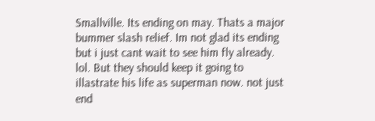Smallville. Its ending on may. Thats a major bummer slash relief. Im not glad its ending but i just cant wait to see him fly already. lol. But they should keep it going to illastrate his life as superman now. not just end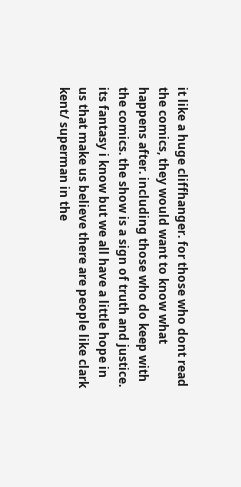it like a huge cliffhanger. for those who dont read the comics, they would want to know what happens after. including those who do keep with the comics. the show is a sign of truth and justice. its fantasy i know but we all have a little hope in us that make us believe there are people like clark kent/ superman in the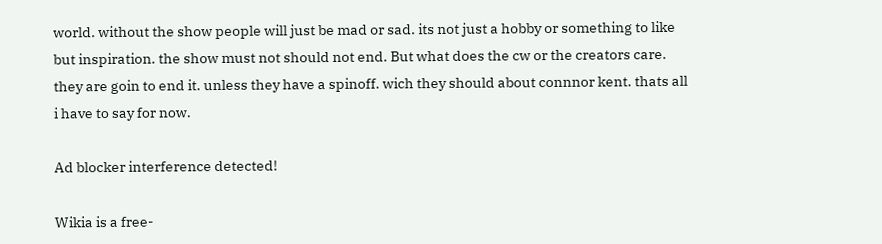world. without the show people will just be mad or sad. its not just a hobby or something to like but inspiration. the show must not should not end. But what does the cw or the creators care. they are goin to end it. unless they have a spinoff. wich they should about connnor kent. thats all i have to say for now.

Ad blocker interference detected!

Wikia is a free-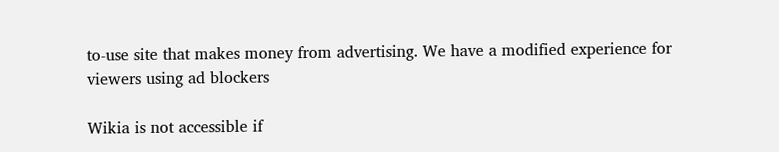to-use site that makes money from advertising. We have a modified experience for viewers using ad blockers

Wikia is not accessible if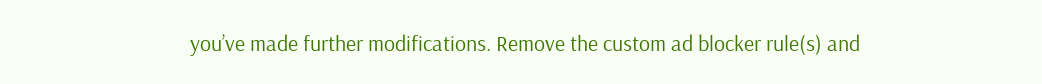you’ve made further modifications. Remove the custom ad blocker rule(s) and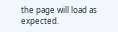the page will load as expected.